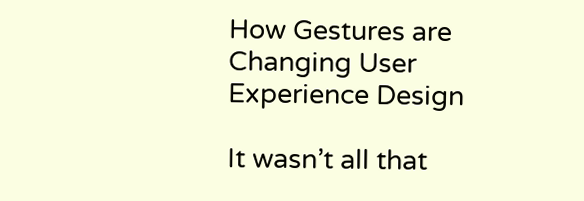How Gestures are Changing User Experience Design

It wasn’t all that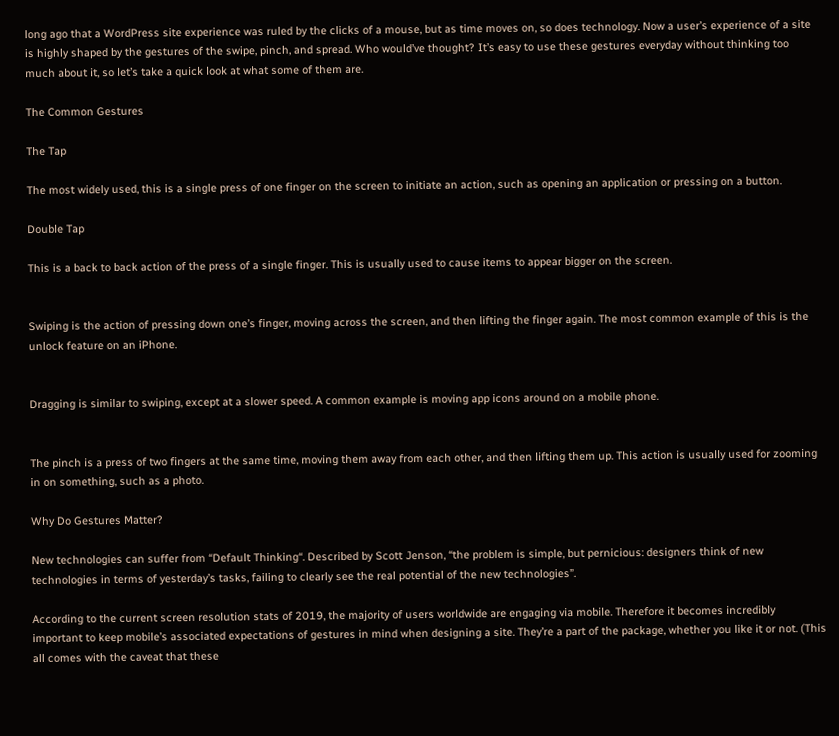long ago that a WordPress site experience was ruled by the clicks of a mouse, but as time moves on, so does technology. Now a user’s experience of a site is highly shaped by the gestures of the swipe, pinch, and spread. Who would’ve thought? It’s easy to use these gestures everyday without thinking too much about it, so let’s take a quick look at what some of them are.

The Common Gestures

The Tap

The most widely used, this is a single press of one finger on the screen to initiate an action, such as opening an application or pressing on a button.

Double Tap

This is a back to back action of the press of a single finger. This is usually used to cause items to appear bigger on the screen.


Swiping is the action of pressing down one’s finger, moving across the screen, and then lifting the finger again. The most common example of this is the unlock feature on an iPhone.


Dragging is similar to swiping, except at a slower speed. A common example is moving app icons around on a mobile phone.


The pinch is a press of two fingers at the same time, moving them away from each other, and then lifting them up. This action is usually used for zooming in on something, such as a photo.

Why Do Gestures Matter?

New technologies can suffer from “Default Thinking“. Described by Scott Jenson, “the problem is simple, but pernicious: designers think of new technologies in terms of yesterday’s tasks, failing to clearly see the real potential of the new technologies”.

According to the current screen resolution stats of 2019, the majority of users worldwide are engaging via mobile. Therefore it becomes incredibly important to keep mobile’s associated expectations of gestures in mind when designing a site. They’re a part of the package, whether you like it or not. (This all comes with the caveat that these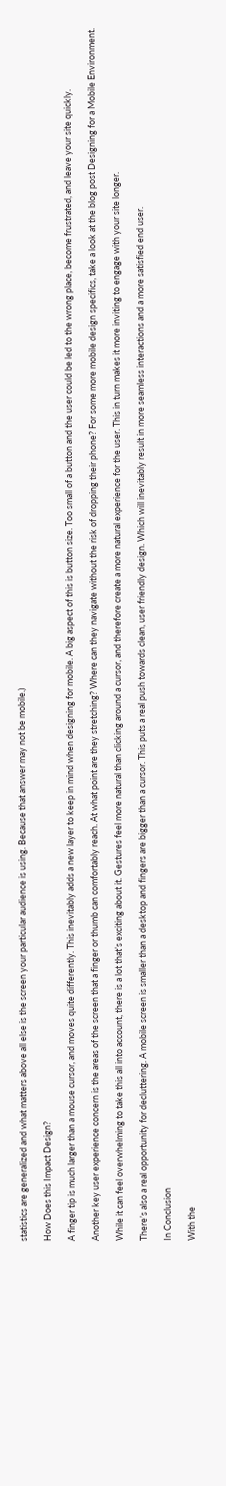statistics are generalized and what matters above all else is the screen your particular audience is using. Because that answer may not be mobile.)

How Does this Impact Design?

A finger tip is much larger than a mouse cursor, and moves quite differently. This inevitably adds a new layer to keep in mind when designing for mobile. A big aspect of this is button size. Too small of a button and the user could be led to the wrong place, become frustrated, and leave your site quickly.

Another key user experience concern is the areas of the screen that a finger or thumb can comfortably reach. At what point are they stretching? Where can they navigate without the risk of dropping their phone? For some more mobile design specifics, take a look at the blog post Designing for a Mobile Environment.

While it can feel overwhelming to take this all into account, there is a lot that’s exciting about it. Gestures feel more natural than clicking around a cursor, and therefore create a more natural experience for the user. This in turn makes it more inviting to engage with your site longer.

There’s also a real opportunity for decluttering. A mobile screen is smaller than a desktop and fingers are bigger than a cursor. This puts a real push towards clean, user friendly design. Which will inevitably result in more seamless interactions and a more satisfied end user.

In Conclusion

With the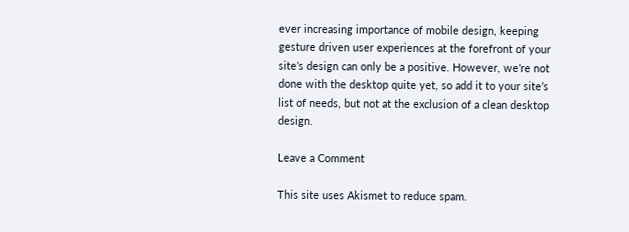ever increasing importance of mobile design, keeping gesture driven user experiences at the forefront of your site’s design can only be a positive. However, we’re not done with the desktop quite yet, so add it to your site’s list of needs, but not at the exclusion of a clean desktop design.

Leave a Comment

This site uses Akismet to reduce spam.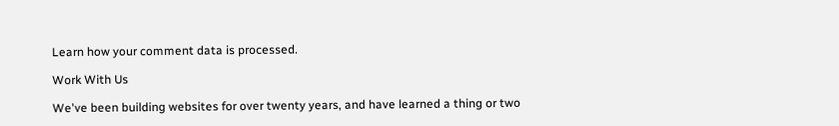Learn how your comment data is processed.

Work With Us

We've been building websites for over twenty years, and have learned a thing or two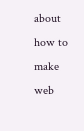about how to make web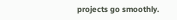projects go smoothly.